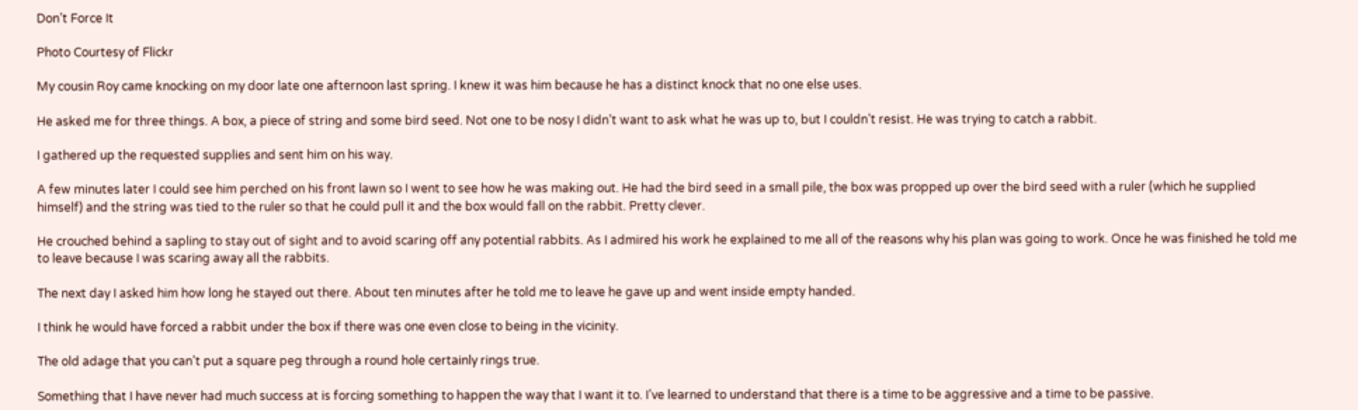Don’t Force It

Photo Courtesy of Flickr

My cousin Roy came knocking on my door late one afternoon last spring. I knew it was him because he has a distinct knock that no one else uses.

He asked me for three things. A box, a piece of string and some bird seed. Not one to be nosy I didn’t want to ask what he was up to, but I couldn’t resist. He was trying to catch a rabbit.

I gathered up the requested supplies and sent him on his way.

A few minutes later I could see him perched on his front lawn so I went to see how he was making out. He had the bird seed in a small pile, the box was propped up over the bird seed with a ruler (which he supplied himself) and the string was tied to the ruler so that he could pull it and the box would fall on the rabbit. Pretty clever.

He crouched behind a sapling to stay out of sight and to avoid scaring off any potential rabbits. As I admired his work he explained to me all of the reasons why his plan was going to work. Once he was finished he told me to leave because I was scaring away all the rabbits.

The next day I asked him how long he stayed out there. About ten minutes after he told me to leave he gave up and went inside empty handed.

I think he would have forced a rabbit under the box if there was one even close to being in the vicinity.

The old adage that you can’t put a square peg through a round hole certainly rings true.

Something that I have never had much success at is forcing something to happen the way that I want it to. I’ve learned to understand that there is a time to be aggressive and a time to be passive.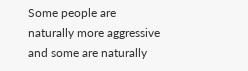Some people are naturally more aggressive and some are naturally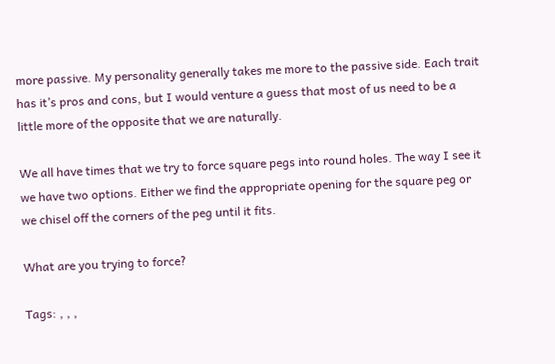more passive. My personality generally takes me more to the passive side. Each trait has it’s pros and cons, but I would venture a guess that most of us need to be a little more of the opposite that we are naturally.

We all have times that we try to force square pegs into round holes. The way I see it we have two options. Either we find the appropriate opening for the square peg or we chisel off the corners of the peg until it fits.

What are you trying to force?

Tags: , , ,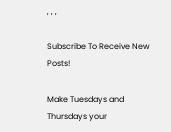, , ,

Subscribe To Receive New Posts!

Make Tuesdays and Thursdays your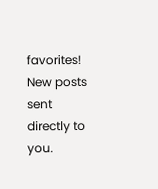favorites! New posts sent directly to you.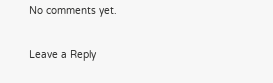No comments yet.

Leave a Reply